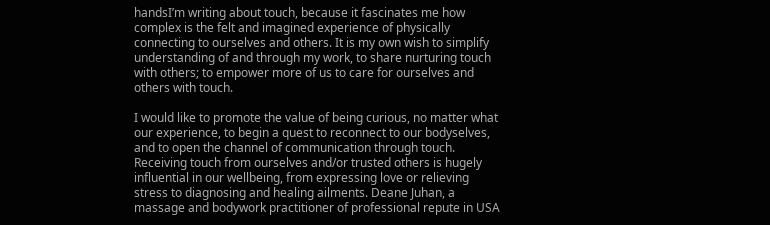handsI’m writing about touch, because it fascinates me how complex is the felt and imagined experience of physically connecting to ourselves and others. It is my own wish to simplify understanding of and through my work, to share nurturing touch with others; to empower more of us to care for ourselves and others with touch.

I would like to promote the value of being curious, no matter what our experience, to begin a quest to reconnect to our bodyselves, and to open the channel of communication through touch. Receiving touch from ourselves and/or trusted others is hugely influential in our wellbeing, from expressing love or relieving stress to diagnosing and healing ailments. Deane Juhan, a massage and bodywork practitioner of professional repute in USA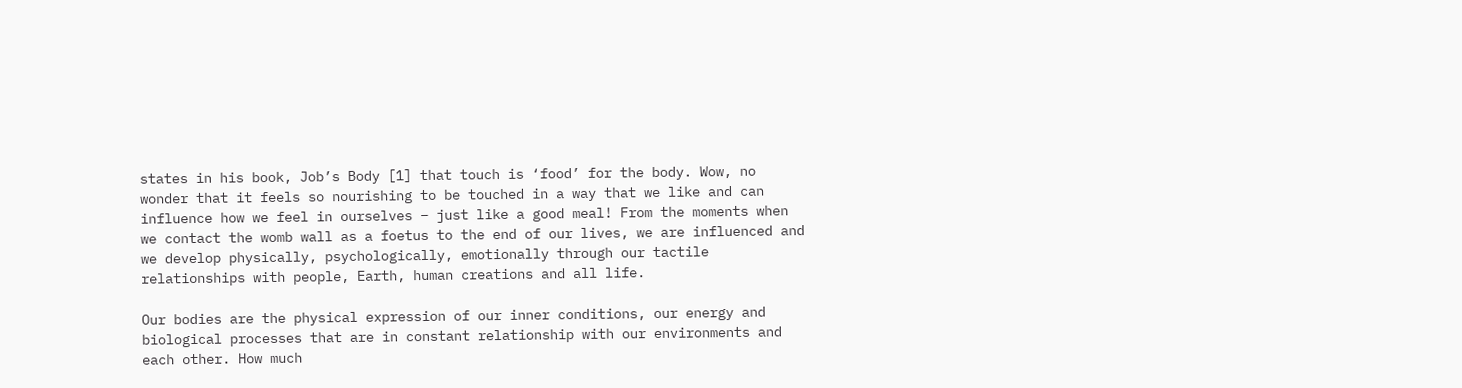states in his book, Job’s Body [1] that touch is ‘food’ for the body. Wow, no wonder that it feels so nourishing to be touched in a way that we like and can influence how we feel in ourselves – just like a good meal! From the moments when we contact the womb wall as a foetus to the end of our lives, we are influenced and we develop physically, psychologically, emotionally through our tactile relationships with people, Earth, human creations and all life.

Our bodies are the physical expression of our inner conditions, our energy and biological processes that are in constant relationship with our environments and each other. How much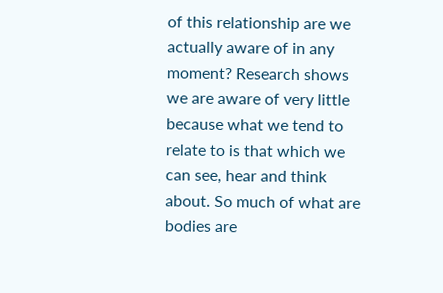of this relationship are we actually aware of in any moment? Research shows we are aware of very little because what we tend to relate to is that which we can see, hear and think about. So much of what are bodies are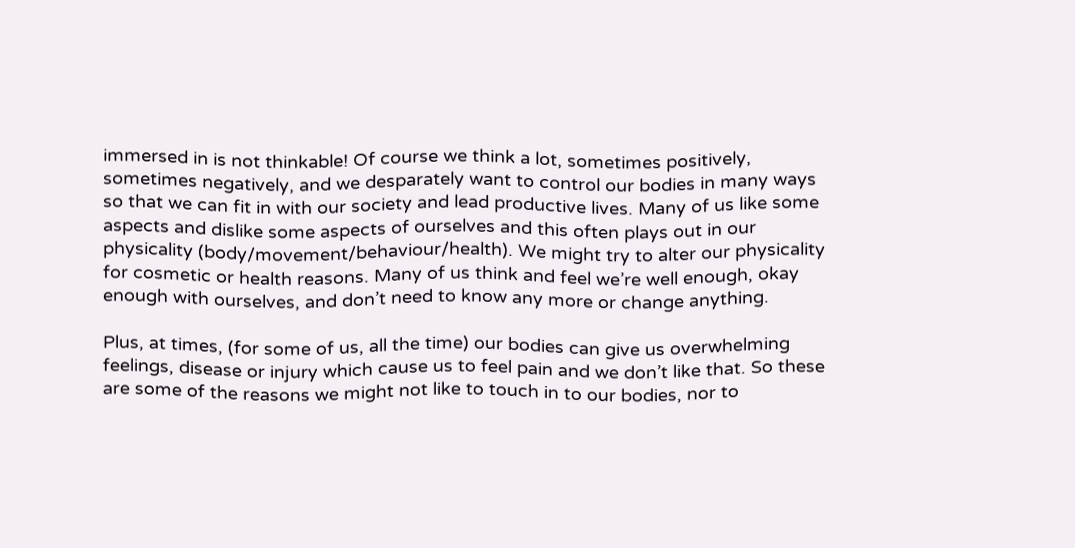immersed in is not thinkable! Of course we think a lot, sometimes positively, sometimes negatively, and we desparately want to control our bodies in many ways so that we can fit in with our society and lead productive lives. Many of us like some aspects and dislike some aspects of ourselves and this often plays out in our physicality (body/movement/behaviour/health). We might try to alter our physicality for cosmetic or health reasons. Many of us think and feel we’re well enough, okay enough with ourselves, and don’t need to know any more or change anything.

Plus, at times, (for some of us, all the time) our bodies can give us overwhelming feelings, disease or injury which cause us to feel pain and we don’t like that. So these are some of the reasons we might not like to touch in to our bodies, nor to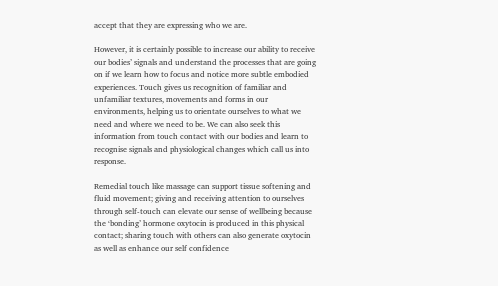accept that they are expressing who we are.

However, it is certainly possible to increase our ability to receive our bodies’ signals and understand the processes that are going on if we learn how to focus and notice more subtle embodied experiences. Touch gives us recognition of familiar and unfamiliar textures, movements and forms in our environments, helping us to orientate ourselves to what we need and where we need to be. We can also seek this information from touch contact with our bodies and learn to recognise signals and physiological changes which call us into response.

Remedial touch like massage can support tissue softening and fluid movement; giving and receiving attention to ourselves through self-touch can elevate our sense of wellbeing because the ‘bonding’ hormone oxytocin is produced in this physical contact; sharing touch with others can also generate oxytocin as well as enhance our self confidence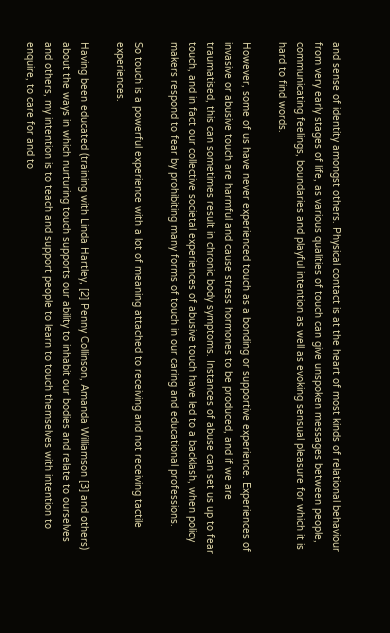and sense of identity amongst others. Physical contact is at the heart of most kinds of relational behaviour from very early stages of life, as various qualities of touch can give unspoken messages between people, communicating feelings, boundaries and playful intention as well as evoking sensual pleasure for which it is hard to find words.

However, some of us have never experienced touch as a bonding or supportive experience. Experiences of invasive or abusive touch are harmful and cause stress hormones to be produced, and if we are traumatised, this can sometimes result in chronic body symptoms. Instances of abuse can set us up to fear touch, and in fact our collective societal experiences of abusive touch have led to a backlash, when policy makers respond to fear by prohibiting many forms of touch in our caring and educational professions.

So touch is a powerful experience with a lot of meaning attached to receiving and not receiving tactile experiences.

Having been educated (training with Linda Hartley, [2] Penny Collinson, Amanda Williamson [3] and others) about the ways in which nurturing touch supports our ability to inhabit our bodies and relate to ourselves and others, my intention is to teach and support people to learn to touch themselves with intention to enquire, to care for and to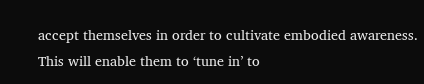accept themselves in order to cultivate embodied awareness. This will enable them to ‘tune in’ to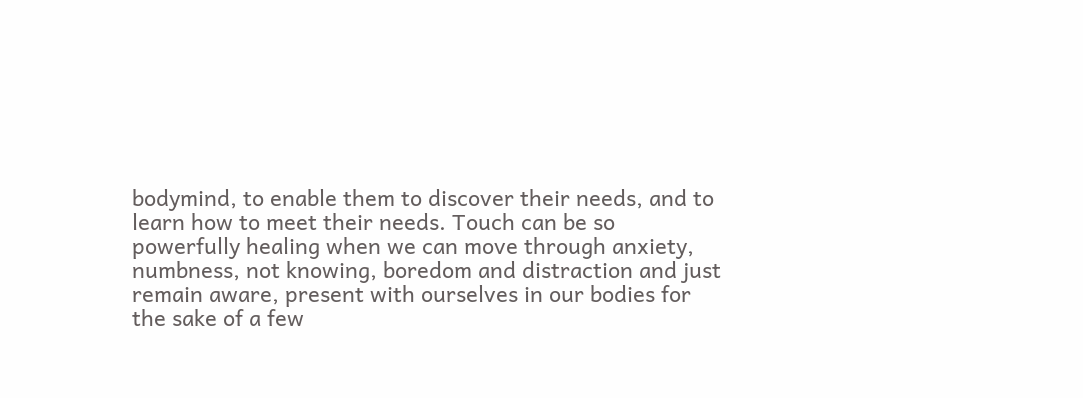bodymind, to enable them to discover their needs, and to learn how to meet their needs. Touch can be so powerfully healing when we can move through anxiety, numbness, not knowing, boredom and distraction and just remain aware, present with ourselves in our bodies for the sake of a few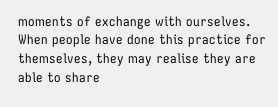moments of exchange with ourselves. When people have done this practice for themselves, they may realise they are able to share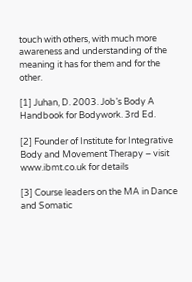touch with others, with much more awareness and understanding of the meaning it has for them and for the other.

[1] Juhan, D. 2003. Job’s Body A Handbook for Bodywork. 3rd Ed.

[2] Founder of Institute for Integrative Body and Movement Therapy – visit www.ibmt.co.uk for details

[3] Course leaders on the MA in Dance and Somatic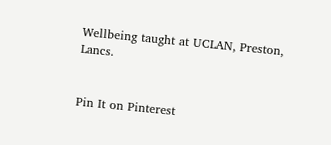Wellbeing taught at UCLAN, Preston, Lancs.


Pin It on Pinterest